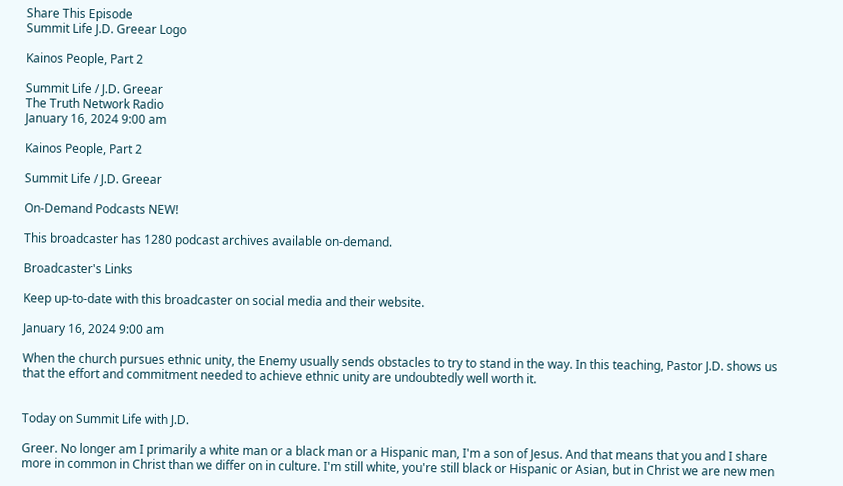Share This Episode
Summit Life J.D. Greear Logo

Kainos People, Part 2

Summit Life / J.D. Greear
The Truth Network Radio
January 16, 2024 9:00 am

Kainos People, Part 2

Summit Life / J.D. Greear

On-Demand Podcasts NEW!

This broadcaster has 1280 podcast archives available on-demand.

Broadcaster's Links

Keep up-to-date with this broadcaster on social media and their website.

January 16, 2024 9:00 am

When the church pursues ethnic unity, the Enemy usually sends obstacles to try to stand in the way. In this teaching, Pastor J.D. shows us that the effort and commitment needed to achieve ethnic unity are undoubtedly well worth it.


Today on Summit Life with J.D.

Greer. No longer am I primarily a white man or a black man or a Hispanic man, I'm a son of Jesus. And that means that you and I share more in common in Christ than we differ on in culture. I'm still white, you're still black or Hispanic or Asian, but in Christ we are new men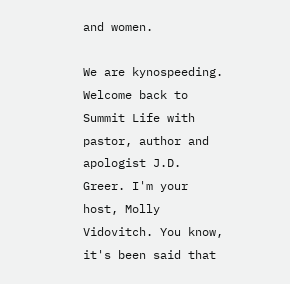and women.

We are kynospeeding. Welcome back to Summit Life with pastor, author and apologist J.D. Greer. I'm your host, Molly Vidovitch. You know, it's been said that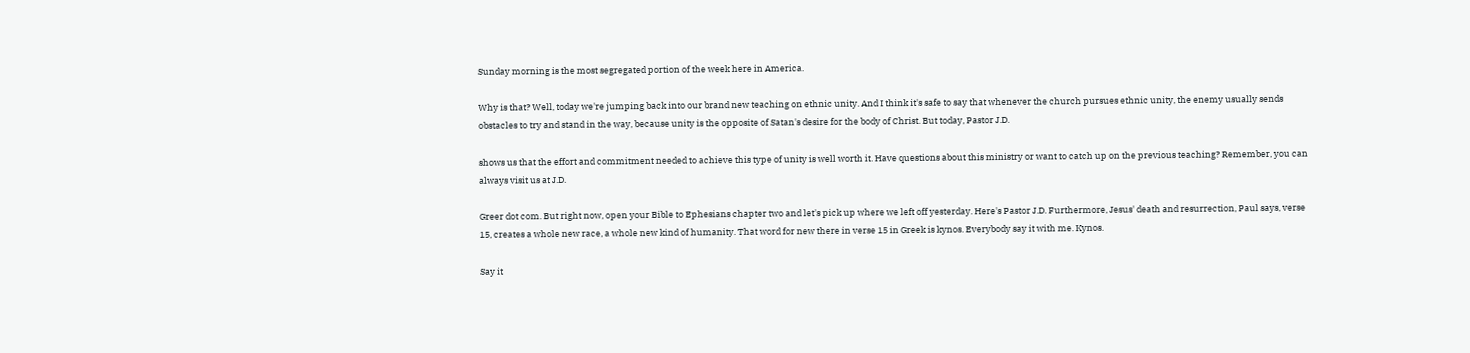Sunday morning is the most segregated portion of the week here in America.

Why is that? Well, today we're jumping back into our brand new teaching on ethnic unity. And I think it's safe to say that whenever the church pursues ethnic unity, the enemy usually sends obstacles to try and stand in the way, because unity is the opposite of Satan's desire for the body of Christ. But today, Pastor J.D.

shows us that the effort and commitment needed to achieve this type of unity is well worth it. Have questions about this ministry or want to catch up on the previous teaching? Remember, you can always visit us at J.D.

Greer dot com. But right now, open your Bible to Ephesians chapter two and let's pick up where we left off yesterday. Here's Pastor J.D. Furthermore, Jesus' death and resurrection, Paul says, verse 15, creates a whole new race, a whole new kind of humanity. That word for new there in verse 15 in Greek is kynos. Everybody say it with me. Kynos.

Say it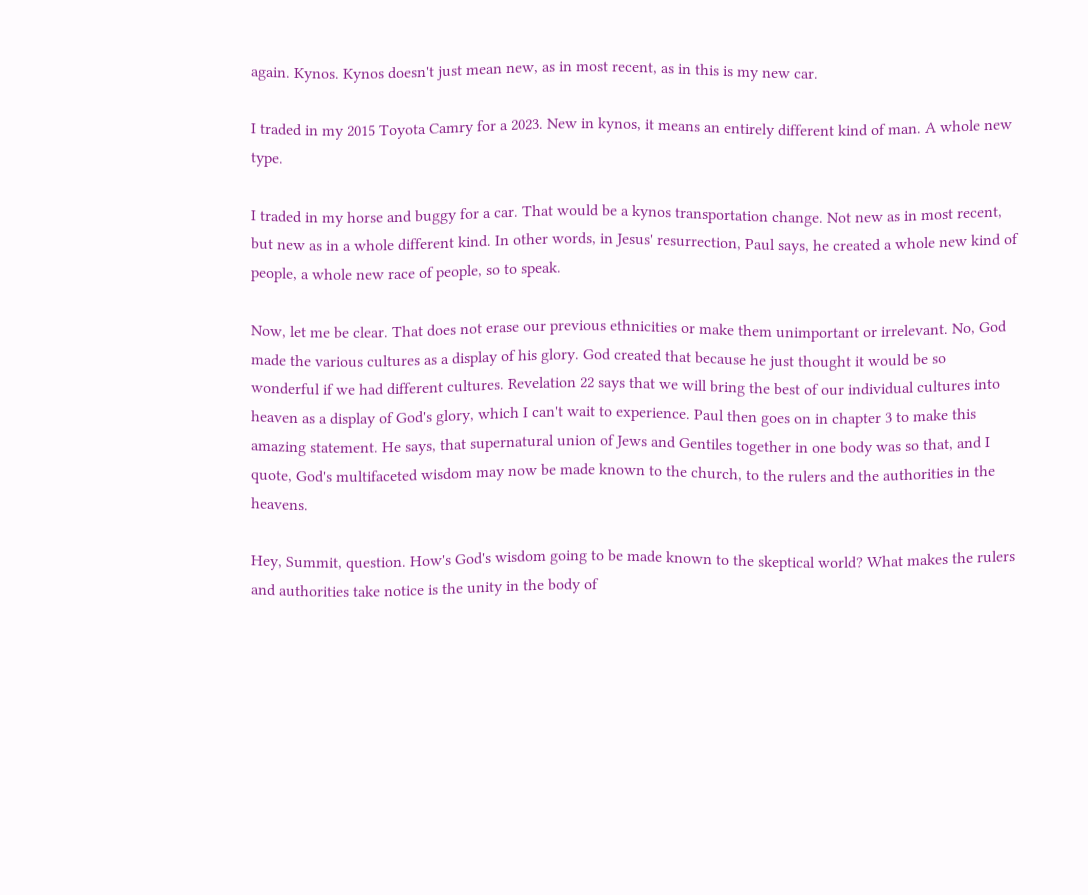again. Kynos. Kynos doesn't just mean new, as in most recent, as in this is my new car.

I traded in my 2015 Toyota Camry for a 2023. New in kynos, it means an entirely different kind of man. A whole new type.

I traded in my horse and buggy for a car. That would be a kynos transportation change. Not new as in most recent, but new as in a whole different kind. In other words, in Jesus' resurrection, Paul says, he created a whole new kind of people, a whole new race of people, so to speak.

Now, let me be clear. That does not erase our previous ethnicities or make them unimportant or irrelevant. No, God made the various cultures as a display of his glory. God created that because he just thought it would be so wonderful if we had different cultures. Revelation 22 says that we will bring the best of our individual cultures into heaven as a display of God's glory, which I can't wait to experience. Paul then goes on in chapter 3 to make this amazing statement. He says, that supernatural union of Jews and Gentiles together in one body was so that, and I quote, God's multifaceted wisdom may now be made known to the church, to the rulers and the authorities in the heavens.

Hey, Summit, question. How's God's wisdom going to be made known to the skeptical world? What makes the rulers and authorities take notice is the unity in the body of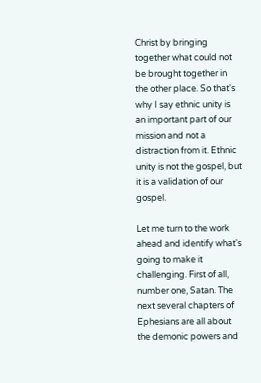Christ by bringing together what could not be brought together in the other place. So that's why I say ethnic unity is an important part of our mission and not a distraction from it. Ethnic unity is not the gospel, but it is a validation of our gospel.

Let me turn to the work ahead and identify what's going to make it challenging. First of all, number one, Satan. The next several chapters of Ephesians are all about the demonic powers and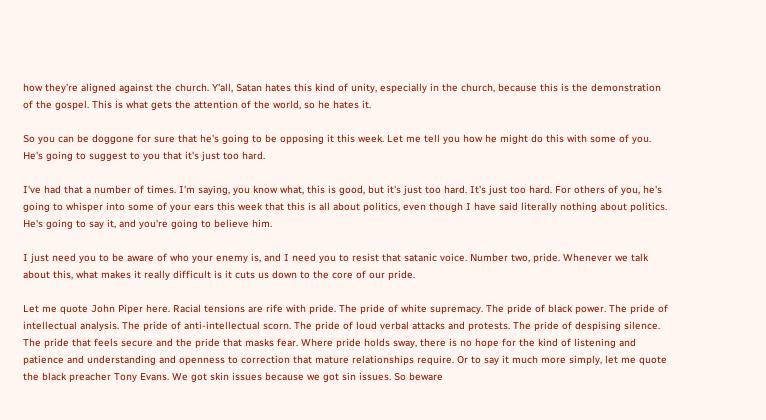how they're aligned against the church. Y'all, Satan hates this kind of unity, especially in the church, because this is the demonstration of the gospel. This is what gets the attention of the world, so he hates it.

So you can be doggone for sure that he's going to be opposing it this week. Let me tell you how he might do this with some of you. He's going to suggest to you that it's just too hard.

I've had that a number of times. I'm saying, you know what, this is good, but it's just too hard. It's just too hard. For others of you, he's going to whisper into some of your ears this week that this is all about politics, even though I have said literally nothing about politics. He's going to say it, and you're going to believe him.

I just need you to be aware of who your enemy is, and I need you to resist that satanic voice. Number two, pride. Whenever we talk about this, what makes it really difficult is it cuts us down to the core of our pride.

Let me quote John Piper here. Racial tensions are rife with pride. The pride of white supremacy. The pride of black power. The pride of intellectual analysis. The pride of anti-intellectual scorn. The pride of loud verbal attacks and protests. The pride of despising silence. The pride that feels secure and the pride that masks fear. Where pride holds sway, there is no hope for the kind of listening and patience and understanding and openness to correction that mature relationships require. Or to say it much more simply, let me quote the black preacher Tony Evans. We got skin issues because we got sin issues. So beware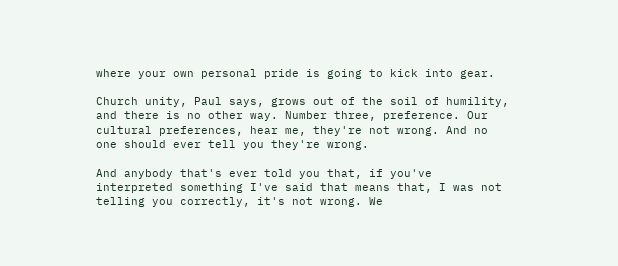where your own personal pride is going to kick into gear.

Church unity, Paul says, grows out of the soil of humility, and there is no other way. Number three, preference. Our cultural preferences, hear me, they're not wrong. And no one should ever tell you they're wrong.

And anybody that's ever told you that, if you've interpreted something I've said that means that, I was not telling you correctly, it's not wrong. We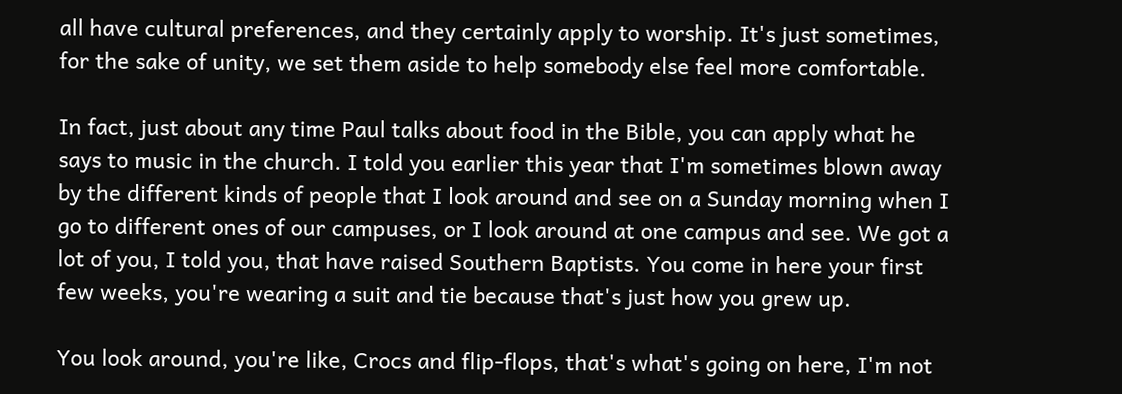all have cultural preferences, and they certainly apply to worship. It's just sometimes, for the sake of unity, we set them aside to help somebody else feel more comfortable.

In fact, just about any time Paul talks about food in the Bible, you can apply what he says to music in the church. I told you earlier this year that I'm sometimes blown away by the different kinds of people that I look around and see on a Sunday morning when I go to different ones of our campuses, or I look around at one campus and see. We got a lot of you, I told you, that have raised Southern Baptists. You come in here your first few weeks, you're wearing a suit and tie because that's just how you grew up.

You look around, you're like, Crocs and flip-flops, that's what's going on here, I'm not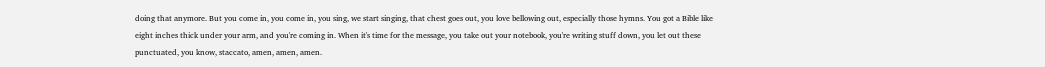doing that anymore. But you come in, you come in, you sing, we start singing, that chest goes out, you love bellowing out, especially those hymns. You got a Bible like eight inches thick under your arm, and you're coming in. When it's time for the message, you take out your notebook, you're writing stuff down, you let out these punctuated, you know, staccato, amen, amen, amen.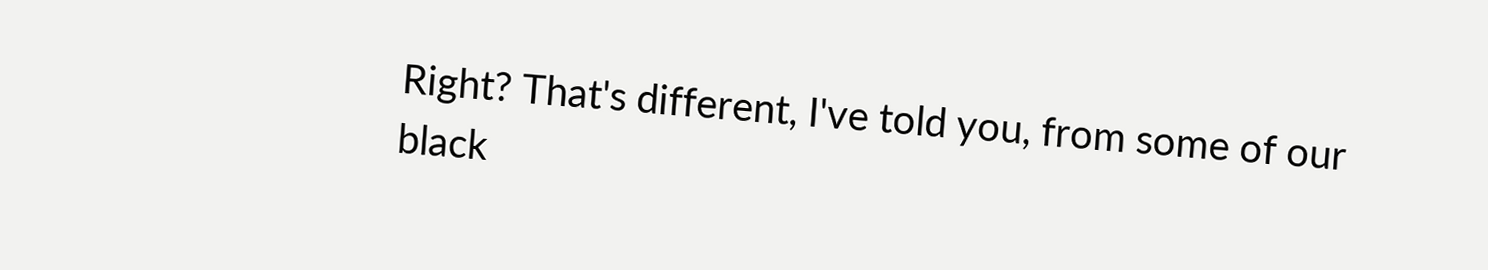Right? That's different, I've told you, from some of our black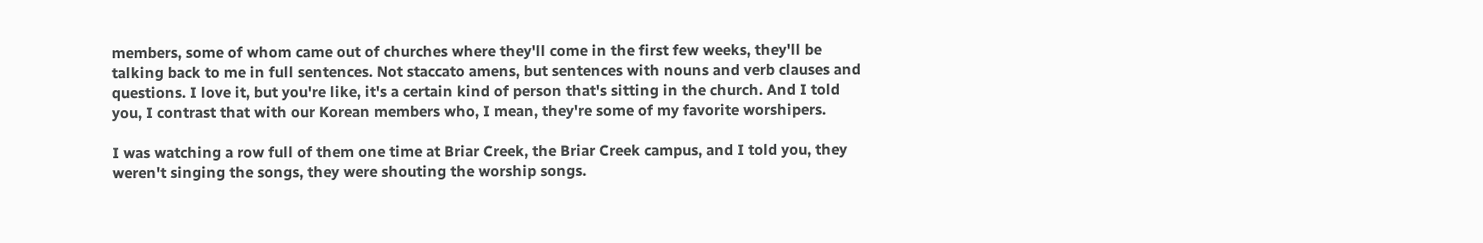members, some of whom came out of churches where they'll come in the first few weeks, they'll be talking back to me in full sentences. Not staccato amens, but sentences with nouns and verb clauses and questions. I love it, but you're like, it's a certain kind of person that's sitting in the church. And I told you, I contrast that with our Korean members who, I mean, they're some of my favorite worshipers.

I was watching a row full of them one time at Briar Creek, the Briar Creek campus, and I told you, they weren't singing the songs, they were shouting the worship songs.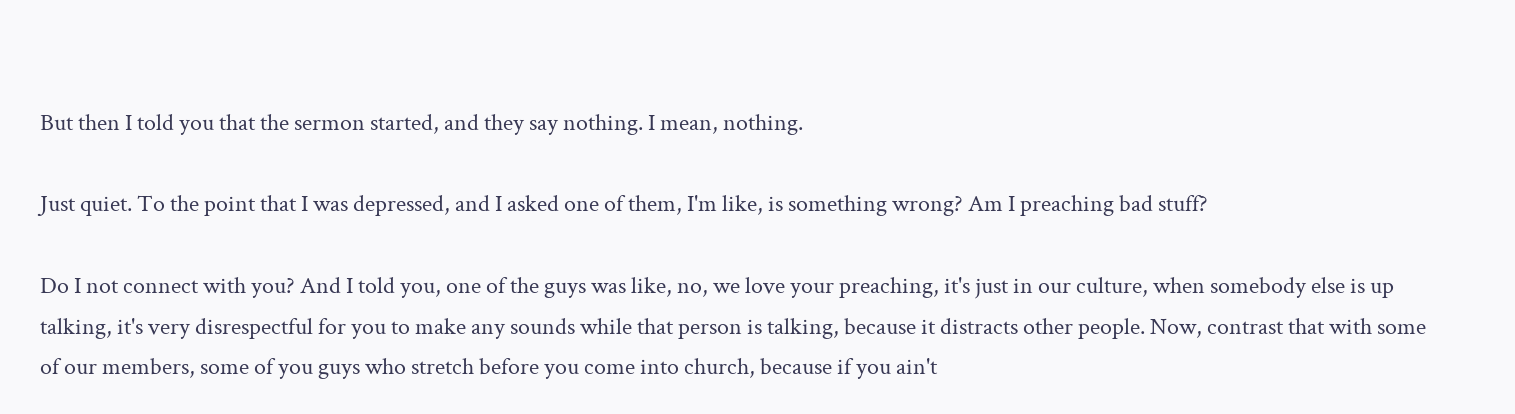But then I told you that the sermon started, and they say nothing. I mean, nothing.

Just quiet. To the point that I was depressed, and I asked one of them, I'm like, is something wrong? Am I preaching bad stuff?

Do I not connect with you? And I told you, one of the guys was like, no, we love your preaching, it's just in our culture, when somebody else is up talking, it's very disrespectful for you to make any sounds while that person is talking, because it distracts other people. Now, contrast that with some of our members, some of you guys who stretch before you come into church, because if you ain't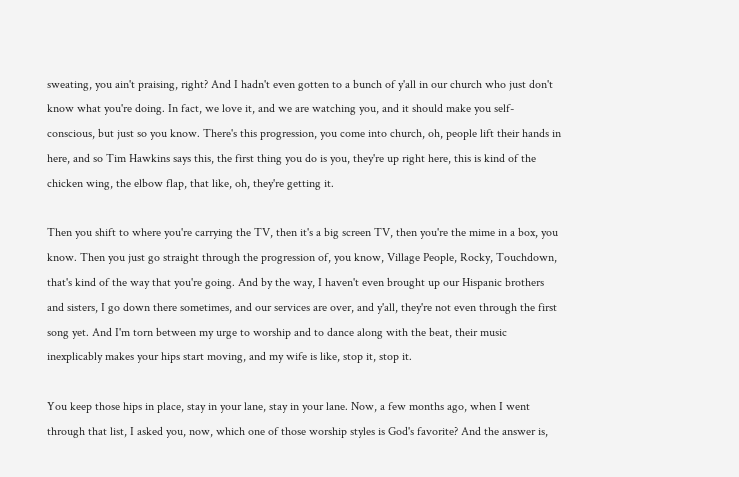sweating, you ain't praising, right? And I hadn't even gotten to a bunch of y'all in our church who just don't know what you're doing. In fact, we love it, and we are watching you, and it should make you self-conscious, but just so you know. There's this progression, you come into church, oh, people lift their hands in here, and so Tim Hawkins says this, the first thing you do is you, they're up right here, this is kind of the chicken wing, the elbow flap, that like, oh, they're getting it.

Then you shift to where you're carrying the TV, then it's a big screen TV, then you're the mime in a box, you know. Then you just go straight through the progression of, you know, Village People, Rocky, Touchdown, that's kind of the way that you're going. And by the way, I haven't even brought up our Hispanic brothers and sisters, I go down there sometimes, and our services are over, and y'all, they're not even through the first song yet. And I'm torn between my urge to worship and to dance along with the beat, their music inexplicably makes your hips start moving, and my wife is like, stop it, stop it.

You keep those hips in place, stay in your lane, stay in your lane. Now, a few months ago, when I went through that list, I asked you, now, which one of those worship styles is God's favorite? And the answer is,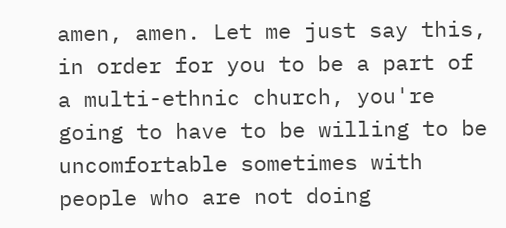amen, amen. Let me just say this, in order for you to be a part of a multi-ethnic church, you're going to have to be willing to be uncomfortable sometimes with people who are not doing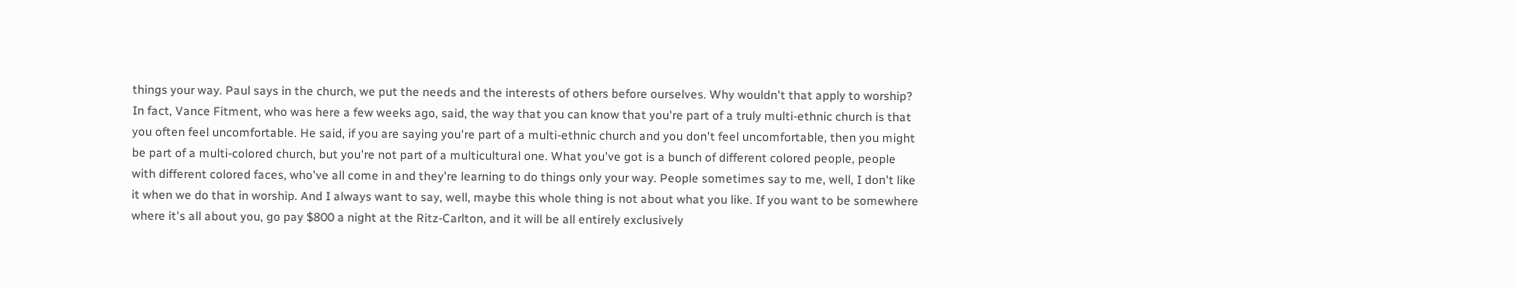things your way. Paul says in the church, we put the needs and the interests of others before ourselves. Why wouldn't that apply to worship? In fact, Vance Fitment, who was here a few weeks ago, said, the way that you can know that you're part of a truly multi-ethnic church is that you often feel uncomfortable. He said, if you are saying you're part of a multi-ethnic church and you don't feel uncomfortable, then you might be part of a multi-colored church, but you're not part of a multicultural one. What you've got is a bunch of different colored people, people with different colored faces, who've all come in and they're learning to do things only your way. People sometimes say to me, well, I don't like it when we do that in worship. And I always want to say, well, maybe this whole thing is not about what you like. If you want to be somewhere where it's all about you, go pay $800 a night at the Ritz-Carlton, and it will be all entirely exclusively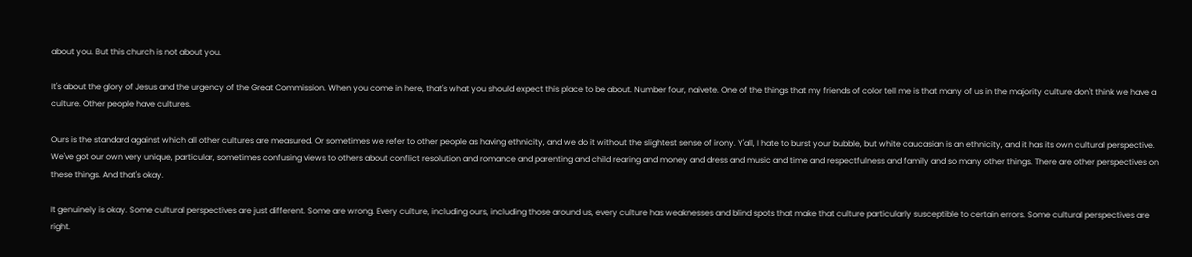about you. But this church is not about you.

It's about the glory of Jesus and the urgency of the Great Commission. When you come in here, that's what you should expect this place to be about. Number four, naivete. One of the things that my friends of color tell me is that many of us in the majority culture don't think we have a culture. Other people have cultures.

Ours is the standard against which all other cultures are measured. Or sometimes we refer to other people as having ethnicity, and we do it without the slightest sense of irony. Y'all, I hate to burst your bubble, but white caucasian is an ethnicity, and it has its own cultural perspective. We've got our own very unique, particular, sometimes confusing views to others about conflict resolution and romance and parenting and child rearing and money and dress and music and time and respectfulness and family and so many other things. There are other perspectives on these things. And that's okay.

It genuinely is okay. Some cultural perspectives are just different. Some are wrong. Every culture, including ours, including those around us, every culture has weaknesses and blind spots that make that culture particularly susceptible to certain errors. Some cultural perspectives are right.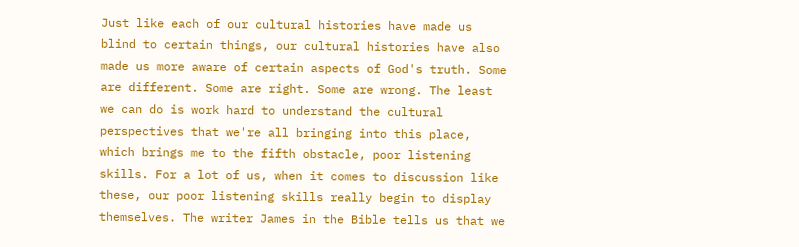Just like each of our cultural histories have made us blind to certain things, our cultural histories have also made us more aware of certain aspects of God's truth. Some are different. Some are right. Some are wrong. The least we can do is work hard to understand the cultural perspectives that we're all bringing into this place, which brings me to the fifth obstacle, poor listening skills. For a lot of us, when it comes to discussion like these, our poor listening skills really begin to display themselves. The writer James in the Bible tells us that we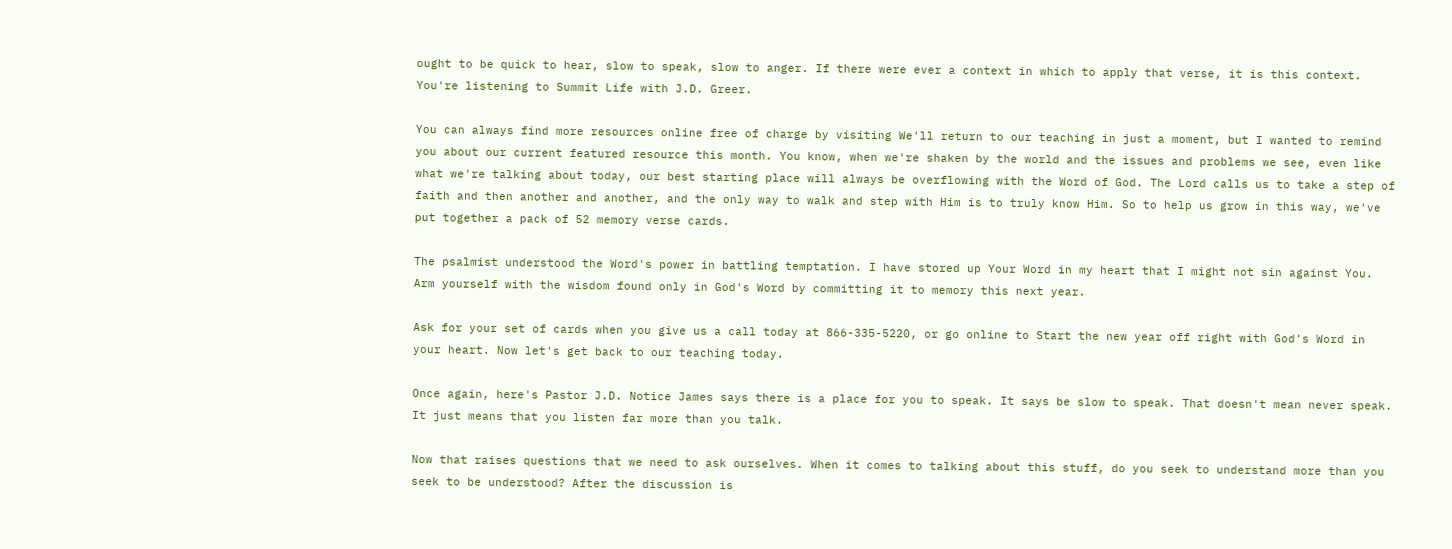ought to be quick to hear, slow to speak, slow to anger. If there were ever a context in which to apply that verse, it is this context. You're listening to Summit Life with J.D. Greer.

You can always find more resources online free of charge by visiting We'll return to our teaching in just a moment, but I wanted to remind you about our current featured resource this month. You know, when we're shaken by the world and the issues and problems we see, even like what we're talking about today, our best starting place will always be overflowing with the Word of God. The Lord calls us to take a step of faith and then another and another, and the only way to walk and step with Him is to truly know Him. So to help us grow in this way, we've put together a pack of 52 memory verse cards.

The psalmist understood the Word's power in battling temptation. I have stored up Your Word in my heart that I might not sin against You. Arm yourself with the wisdom found only in God's Word by committing it to memory this next year.

Ask for your set of cards when you give us a call today at 866-335-5220, or go online to Start the new year off right with God's Word in your heart. Now let's get back to our teaching today.

Once again, here's Pastor J.D. Notice James says there is a place for you to speak. It says be slow to speak. That doesn't mean never speak. It just means that you listen far more than you talk.

Now that raises questions that we need to ask ourselves. When it comes to talking about this stuff, do you seek to understand more than you seek to be understood? After the discussion is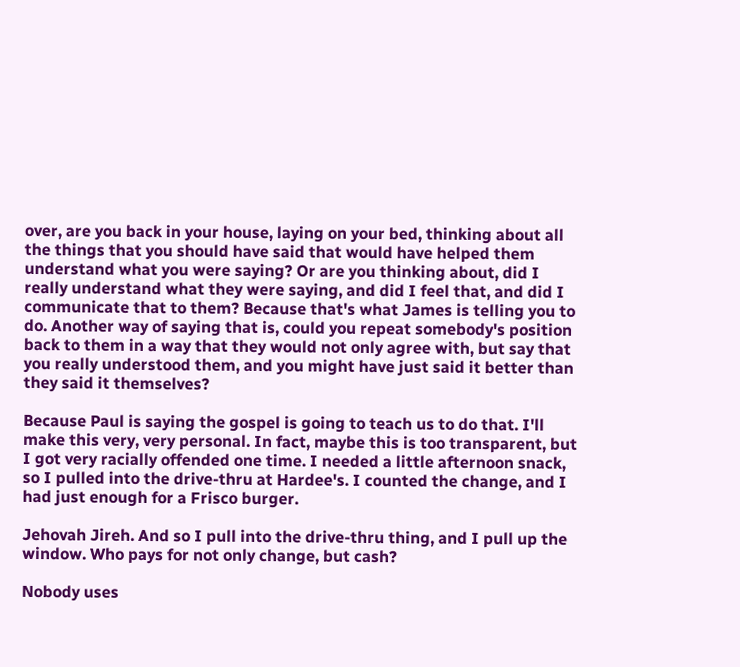over, are you back in your house, laying on your bed, thinking about all the things that you should have said that would have helped them understand what you were saying? Or are you thinking about, did I really understand what they were saying, and did I feel that, and did I communicate that to them? Because that's what James is telling you to do. Another way of saying that is, could you repeat somebody's position back to them in a way that they would not only agree with, but say that you really understood them, and you might have just said it better than they said it themselves?

Because Paul is saying the gospel is going to teach us to do that. I'll make this very, very personal. In fact, maybe this is too transparent, but I got very racially offended one time. I needed a little afternoon snack, so I pulled into the drive-thru at Hardee's. I counted the change, and I had just enough for a Frisco burger.

Jehovah Jireh. And so I pull into the drive-thru thing, and I pull up the window. Who pays for not only change, but cash?

Nobody uses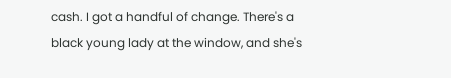cash. I got a handful of change. There's a black young lady at the window, and she's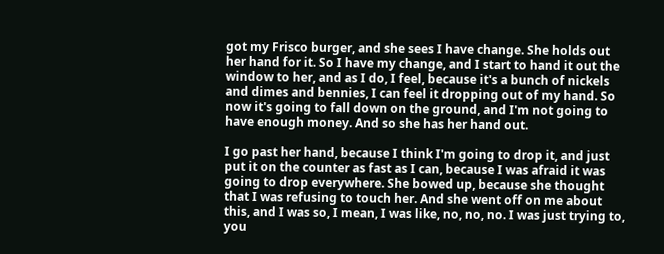got my Frisco burger, and she sees I have change. She holds out her hand for it. So I have my change, and I start to hand it out the window to her, and as I do, I feel, because it's a bunch of nickels and dimes and bennies, I can feel it dropping out of my hand. So now it's going to fall down on the ground, and I'm not going to have enough money. And so she has her hand out.

I go past her hand, because I think I'm going to drop it, and just put it on the counter as fast as I can, because I was afraid it was going to drop everywhere. She bowed up, because she thought that I was refusing to touch her. And she went off on me about this, and I was so, I mean, I was like, no, no, no. I was just trying to, you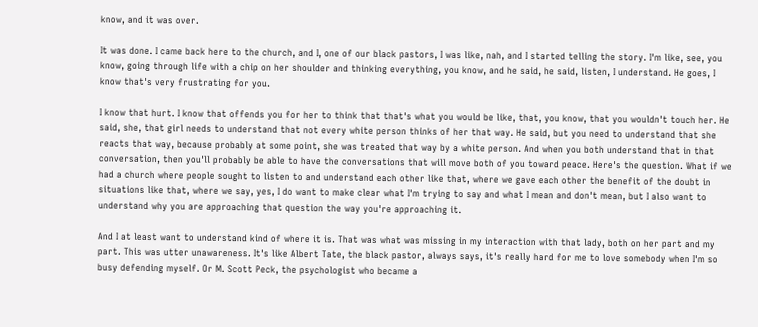know, and it was over.

It was done. I came back here to the church, and I, one of our black pastors, I was like, nah, and I started telling the story. I'm like, see, you know, going through life with a chip on her shoulder and thinking everything, you know, and he said, he said, listen, I understand. He goes, I know that's very frustrating for you.

I know that hurt. I know that offends you for her to think that that's what you would be like, that, you know, that you wouldn't touch her. He said, she, that girl needs to understand that not every white person thinks of her that way. He said, but you need to understand that she reacts that way, because probably at some point, she was treated that way by a white person. And when you both understand that in that conversation, then you'll probably be able to have the conversations that will move both of you toward peace. Here's the question. What if we had a church where people sought to listen to and understand each other like that, where we gave each other the benefit of the doubt in situations like that, where we say, yes, I do want to make clear what I'm trying to say and what I mean and don't mean, but I also want to understand why you are approaching that question the way you're approaching it.

And I at least want to understand kind of where it is. That was what was missing in my interaction with that lady, both on her part and my part. This was utter unawareness. It's like Albert Tate, the black pastor, always says, it's really hard for me to love somebody when I'm so busy defending myself. Or M. Scott Peck, the psychologist who became a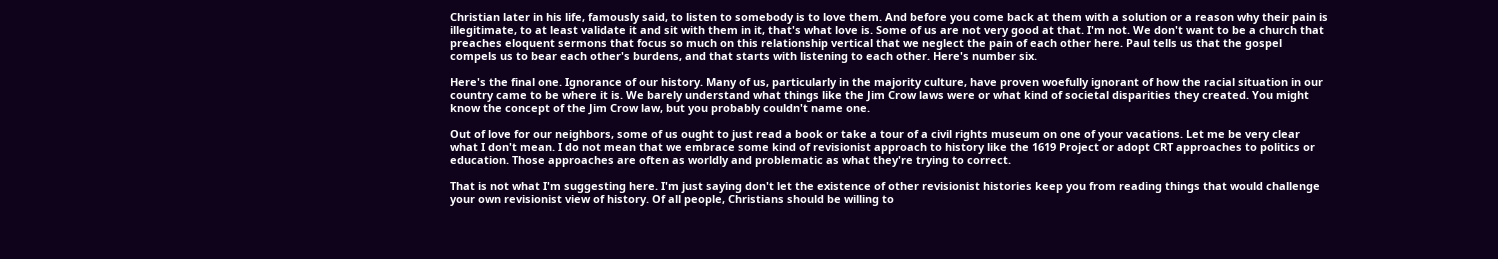Christian later in his life, famously said, to listen to somebody is to love them. And before you come back at them with a solution or a reason why their pain is illegitimate, to at least validate it and sit with them in it, that's what love is. Some of us are not very good at that. I'm not. We don't want to be a church that preaches eloquent sermons that focus so much on this relationship vertical that we neglect the pain of each other here. Paul tells us that the gospel compels us to bear each other's burdens, and that starts with listening to each other. Here's number six.

Here's the final one. Ignorance of our history. Many of us, particularly in the majority culture, have proven woefully ignorant of how the racial situation in our country came to be where it is. We barely understand what things like the Jim Crow laws were or what kind of societal disparities they created. You might know the concept of the Jim Crow law, but you probably couldn't name one.

Out of love for our neighbors, some of us ought to just read a book or take a tour of a civil rights museum on one of your vacations. Let me be very clear what I don't mean. I do not mean that we embrace some kind of revisionist approach to history like the 1619 Project or adopt CRT approaches to politics or education. Those approaches are often as worldly and problematic as what they're trying to correct.

That is not what I'm suggesting here. I'm just saying don't let the existence of other revisionist histories keep you from reading things that would challenge your own revisionist view of history. Of all people, Christians should be willing to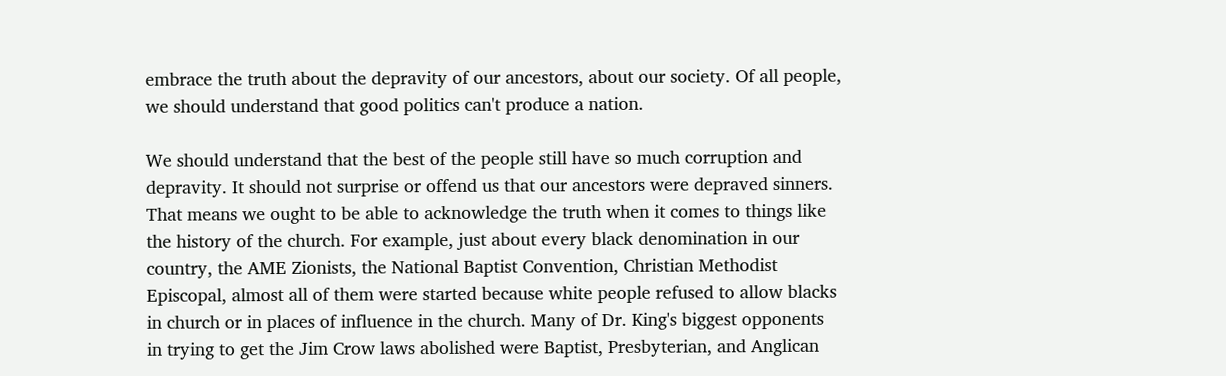embrace the truth about the depravity of our ancestors, about our society. Of all people, we should understand that good politics can't produce a nation.

We should understand that the best of the people still have so much corruption and depravity. It should not surprise or offend us that our ancestors were depraved sinners. That means we ought to be able to acknowledge the truth when it comes to things like the history of the church. For example, just about every black denomination in our country, the AME Zionists, the National Baptist Convention, Christian Methodist Episcopal, almost all of them were started because white people refused to allow blacks in church or in places of influence in the church. Many of Dr. King's biggest opponents in trying to get the Jim Crow laws abolished were Baptist, Presbyterian, and Anglican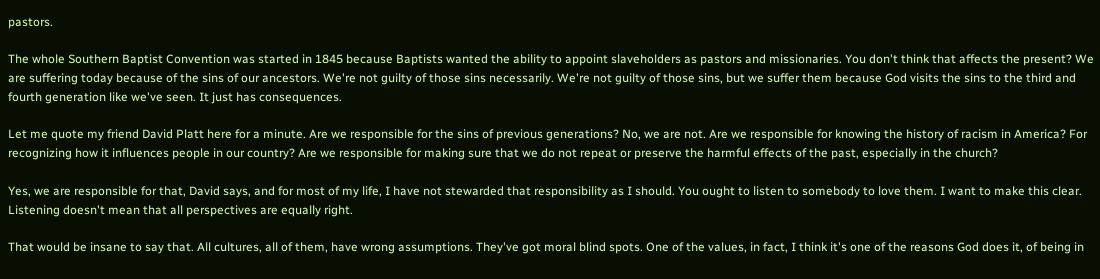pastors.

The whole Southern Baptist Convention was started in 1845 because Baptists wanted the ability to appoint slaveholders as pastors and missionaries. You don't think that affects the present? We are suffering today because of the sins of our ancestors. We're not guilty of those sins necessarily. We're not guilty of those sins, but we suffer them because God visits the sins to the third and fourth generation like we've seen. It just has consequences.

Let me quote my friend David Platt here for a minute. Are we responsible for the sins of previous generations? No, we are not. Are we responsible for knowing the history of racism in America? For recognizing how it influences people in our country? Are we responsible for making sure that we do not repeat or preserve the harmful effects of the past, especially in the church?

Yes, we are responsible for that, David says, and for most of my life, I have not stewarded that responsibility as I should. You ought to listen to somebody to love them. I want to make this clear. Listening doesn't mean that all perspectives are equally right.

That would be insane to say that. All cultures, all of them, have wrong assumptions. They've got moral blind spots. One of the values, in fact, I think it's one of the reasons God does it, of being in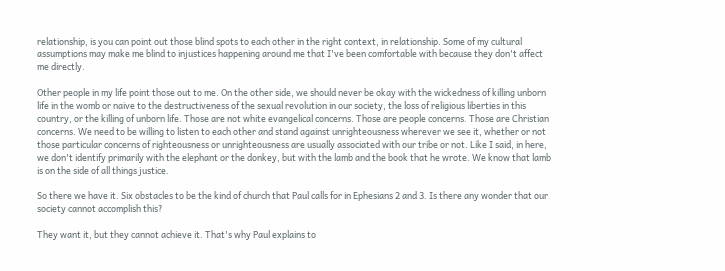relationship, is you can point out those blind spots to each other in the right context, in relationship. Some of my cultural assumptions may make me blind to injustices happening around me that I've been comfortable with because they don't affect me directly.

Other people in my life point those out to me. On the other side, we should never be okay with the wickedness of killing unborn life in the womb or naive to the destructiveness of the sexual revolution in our society, the loss of religious liberties in this country, or the killing of unborn life. Those are not white evangelical concerns. Those are people concerns. Those are Christian concerns. We need to be willing to listen to each other and stand against unrighteousness wherever we see it, whether or not those particular concerns of righteousness or unrighteousness are usually associated with our tribe or not. Like I said, in here, we don't identify primarily with the elephant or the donkey, but with the lamb and the book that he wrote. We know that lamb is on the side of all things justice.

So there we have it. Six obstacles to be the kind of church that Paul calls for in Ephesians 2 and 3. Is there any wonder that our society cannot accomplish this?

They want it, but they cannot achieve it. That's why Paul explains to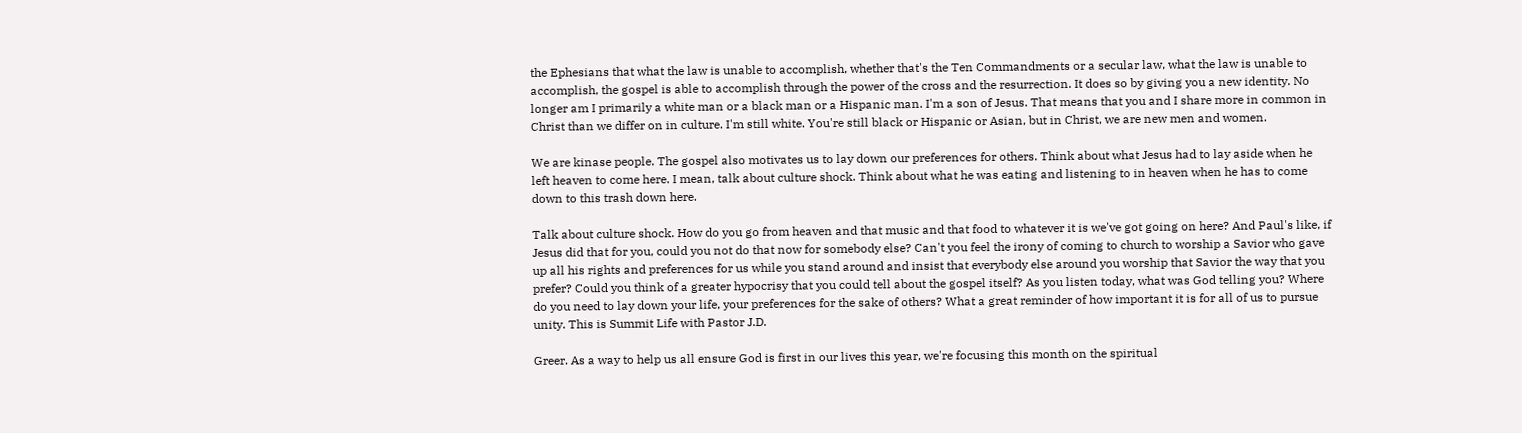the Ephesians that what the law is unable to accomplish, whether that's the Ten Commandments or a secular law, what the law is unable to accomplish, the gospel is able to accomplish through the power of the cross and the resurrection. It does so by giving you a new identity. No longer am I primarily a white man or a black man or a Hispanic man. I'm a son of Jesus. That means that you and I share more in common in Christ than we differ on in culture. I'm still white. You're still black or Hispanic or Asian, but in Christ, we are new men and women.

We are kinase people. The gospel also motivates us to lay down our preferences for others. Think about what Jesus had to lay aside when he left heaven to come here. I mean, talk about culture shock. Think about what he was eating and listening to in heaven when he has to come down to this trash down here.

Talk about culture shock. How do you go from heaven and that music and that food to whatever it is we've got going on here? And Paul's like, if Jesus did that for you, could you not do that now for somebody else? Can't you feel the irony of coming to church to worship a Savior who gave up all his rights and preferences for us while you stand around and insist that everybody else around you worship that Savior the way that you prefer? Could you think of a greater hypocrisy that you could tell about the gospel itself? As you listen today, what was God telling you? Where do you need to lay down your life, your preferences for the sake of others? What a great reminder of how important it is for all of us to pursue unity. This is Summit Life with Pastor J.D.

Greer. As a way to help us all ensure God is first in our lives this year, we're focusing this month on the spiritual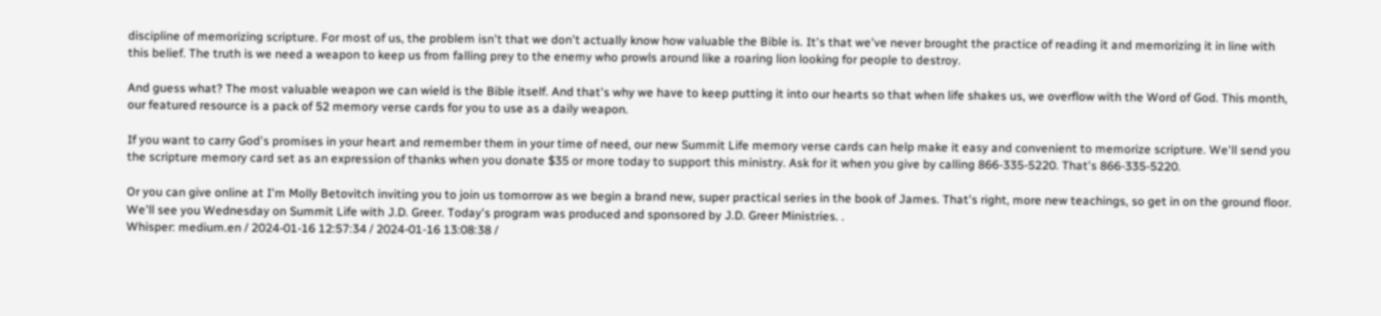discipline of memorizing scripture. For most of us, the problem isn't that we don't actually know how valuable the Bible is. It's that we've never brought the practice of reading it and memorizing it in line with this belief. The truth is we need a weapon to keep us from falling prey to the enemy who prowls around like a roaring lion looking for people to destroy.

And guess what? The most valuable weapon we can wield is the Bible itself. And that's why we have to keep putting it into our hearts so that when life shakes us, we overflow with the Word of God. This month, our featured resource is a pack of 52 memory verse cards for you to use as a daily weapon.

If you want to carry God's promises in your heart and remember them in your time of need, our new Summit Life memory verse cards can help make it easy and convenient to memorize scripture. We'll send you the scripture memory card set as an expression of thanks when you donate $35 or more today to support this ministry. Ask for it when you give by calling 866-335-5220. That's 866-335-5220.

Or you can give online at I'm Molly Betovitch inviting you to join us tomorrow as we begin a brand new, super practical series in the book of James. That's right, more new teachings, so get in on the ground floor. We'll see you Wednesday on Summit Life with J.D. Greer. Today's program was produced and sponsored by J.D. Greer Ministries. .
Whisper: medium.en / 2024-01-16 12:57:34 / 2024-01-16 13:08:38 /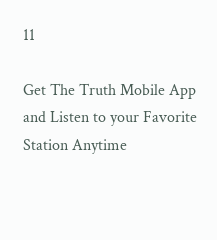11

Get The Truth Mobile App and Listen to your Favorite Station Anytime